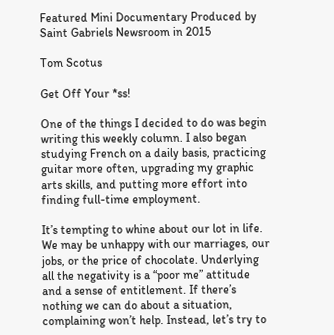Featured Mini Documentary Produced by Saint Gabriels Newsroom in 2015

Tom Scotus

Get Off Your *ss!

One of the things I decided to do was begin writing this weekly column. I also began studying French on a daily basis, practicing guitar more often, upgrading my graphic arts skills, and putting more effort into finding full-time employment.

It’s tempting to whine about our lot in life. We may be unhappy with our marriages, our jobs, or the price of chocolate. Underlying all the negativity is a “poor me” attitude and a sense of entitlement. If there’s nothing we can do about a situation, complaining won’t help. Instead, let’s try to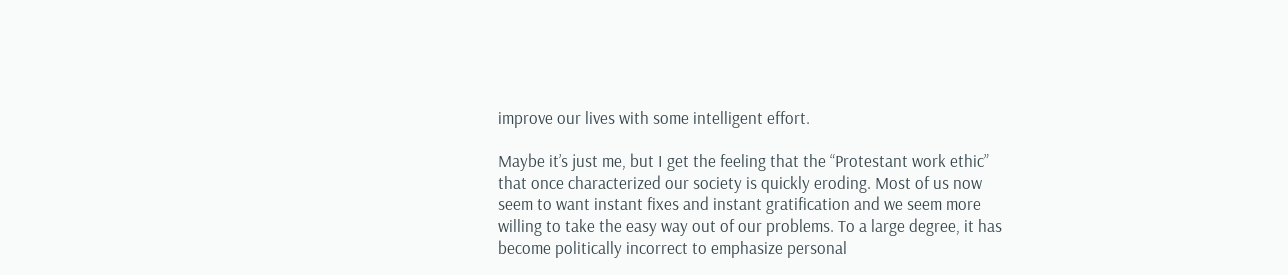improve our lives with some intelligent effort.

Maybe it’s just me, but I get the feeling that the “Protestant work ethic” that once characterized our society is quickly eroding. Most of us now seem to want instant fixes and instant gratification and we seem more willing to take the easy way out of our problems. To a large degree, it has become politically incorrect to emphasize personal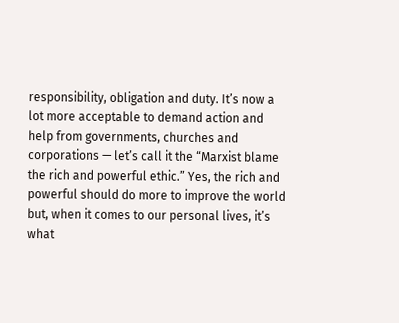responsibility, obligation and duty. It’s now a lot more acceptable to demand action and help from governments, churches and corporations — let’s call it the “Marxist blame the rich and powerful ethic.” Yes, the rich and powerful should do more to improve the world but, when it comes to our personal lives, it’s what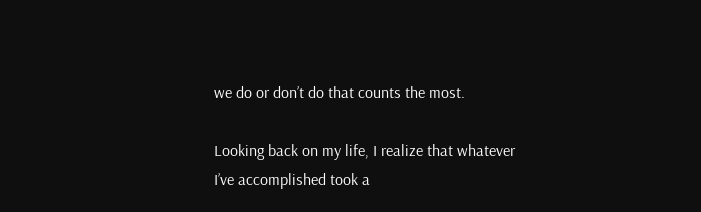we do or don’t do that counts the most.

Looking back on my life, I realize that whatever I’ve accomplished took a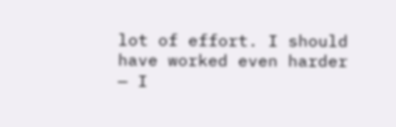lot of effort. I should have worked even harder — I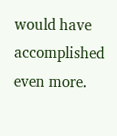would have accomplished even more.